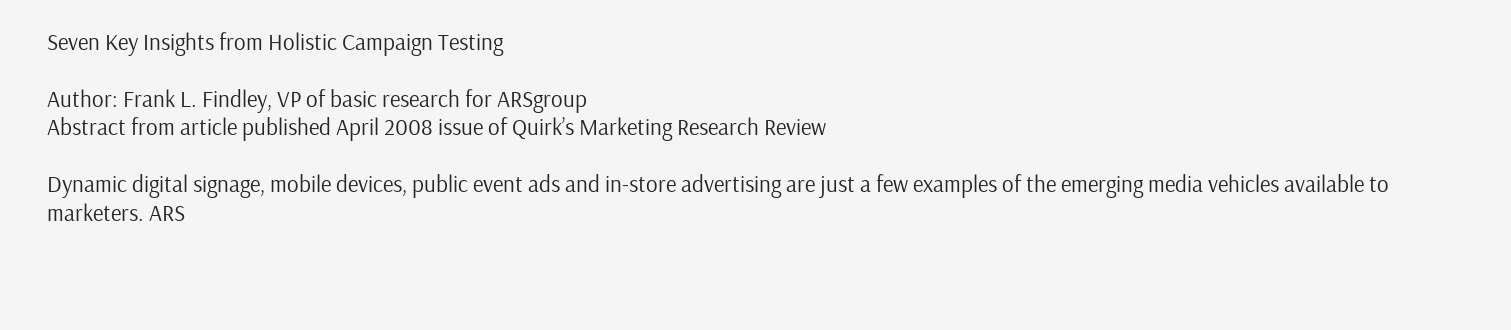Seven Key Insights from Holistic Campaign Testing

Author: Frank L. Findley, VP of basic research for ARSgroup
Abstract from article published April 2008 issue of Quirk’s Marketing Research Review

Dynamic digital signage, mobile devices, public event ads and in-store advertising are just a few examples of the emerging media vehicles available to marketers. ARS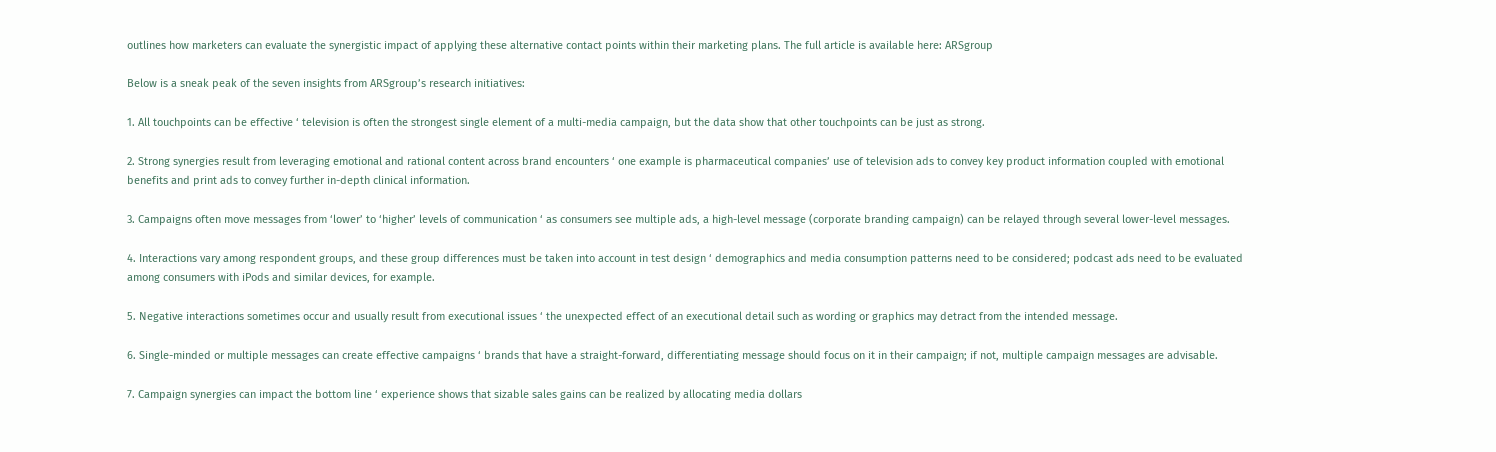outlines how marketers can evaluate the synergistic impact of applying these alternative contact points within their marketing plans. The full article is available here: ARSgroup

Below is a sneak peak of the seven insights from ARSgroup’s research initiatives:

1. All touchpoints can be effective ‘ television is often the strongest single element of a multi-media campaign, but the data show that other touchpoints can be just as strong.

2. Strong synergies result from leveraging emotional and rational content across brand encounters ‘ one example is pharmaceutical companies’ use of television ads to convey key product information coupled with emotional benefits and print ads to convey further in-depth clinical information.

3. Campaigns often move messages from ‘lower’ to ‘higher’ levels of communication ‘ as consumers see multiple ads, a high-level message (corporate branding campaign) can be relayed through several lower-level messages.

4. Interactions vary among respondent groups, and these group differences must be taken into account in test design ‘ demographics and media consumption patterns need to be considered; podcast ads need to be evaluated among consumers with iPods and similar devices, for example.

5. Negative interactions sometimes occur and usually result from executional issues ‘ the unexpected effect of an executional detail such as wording or graphics may detract from the intended message.

6. Single-minded or multiple messages can create effective campaigns ‘ brands that have a straight-forward, differentiating message should focus on it in their campaign; if not, multiple campaign messages are advisable.

7. Campaign synergies can impact the bottom line ‘ experience shows that sizable sales gains can be realized by allocating media dollars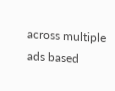across multiple ads based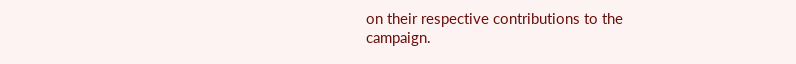on their respective contributions to the campaign.